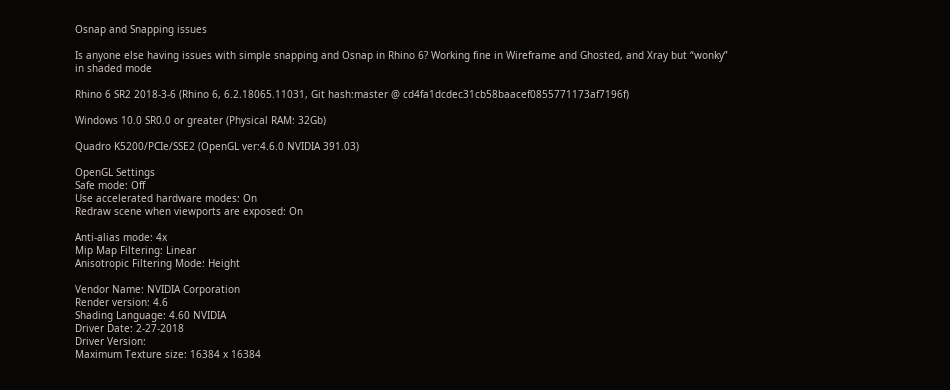Osnap and Snapping issues

Is anyone else having issues with simple snapping and Osnap in Rhino 6? Working fine in Wireframe and Ghosted, and Xray but “wonky” in shaded mode

Rhino 6 SR2 2018-3-6 (Rhino 6, 6.2.18065.11031, Git hash:master @ cd4fa1dcdec31cb58baacef0855771173af7196f)

Windows 10.0 SR0.0 or greater (Physical RAM: 32Gb)

Quadro K5200/PCIe/SSE2 (OpenGL ver:4.6.0 NVIDIA 391.03)

OpenGL Settings
Safe mode: Off
Use accelerated hardware modes: On
Redraw scene when viewports are exposed: On

Anti-alias mode: 4x
Mip Map Filtering: Linear
Anisotropic Filtering Mode: Height

Vendor Name: NVIDIA Corporation
Render version: 4.6
Shading Language: 4.60 NVIDIA
Driver Date: 2-27-2018
Driver Version:
Maximum Texture size: 16384 x 16384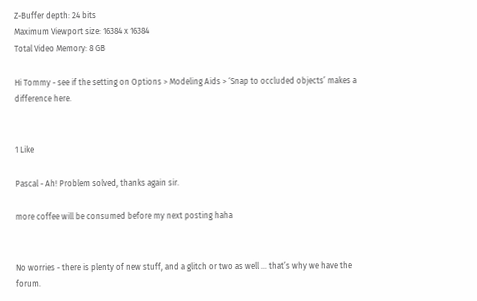Z-Buffer depth: 24 bits
Maximum Viewport size: 16384 x 16384
Total Video Memory: 8 GB

Hi Tommy - see if the setting on Options > Modeling Aids > ‘Snap to occluded objects’ makes a difference here.


1 Like

Pascal - Ah! Problem solved, thanks again sir.

more coffee will be consumed before my next posting haha


No worries - there is plenty of new stuff, and a glitch or two as well … that’s why we have the forum.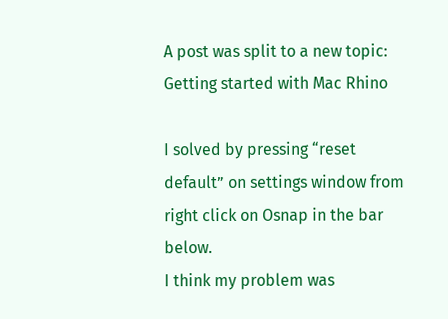A post was split to a new topic: Getting started with Mac Rhino

I solved by pressing “reset default” on settings window from right click on Osnap in the bar below.
I think my problem was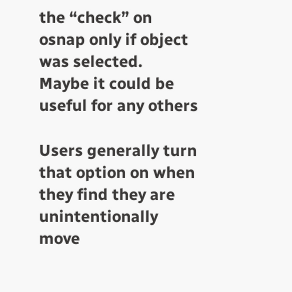the “check” on osnap only if object was selected.
Maybe it could be useful for any others

Users generally turn that option on when they find they are unintentionally move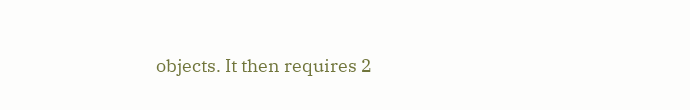objects. It then requires 2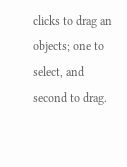clicks to drag an objects; one to select, and second to drag.